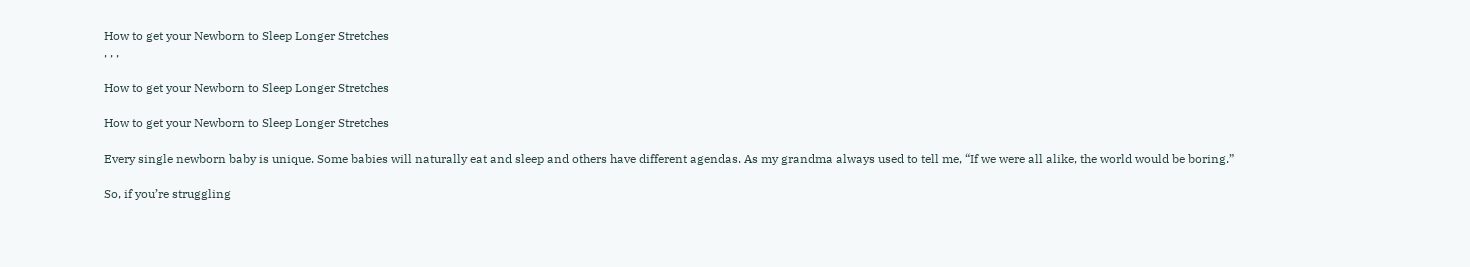How to get your Newborn to Sleep Longer Stretches
, , ,

How to get your Newborn to Sleep Longer Stretches

How to get your Newborn to Sleep Longer Stretches

Every single newborn baby is unique. Some babies will naturally eat and sleep and others have different agendas. As my grandma always used to tell me, “If we were all alike, the world would be boring.”

So, if you’re struggling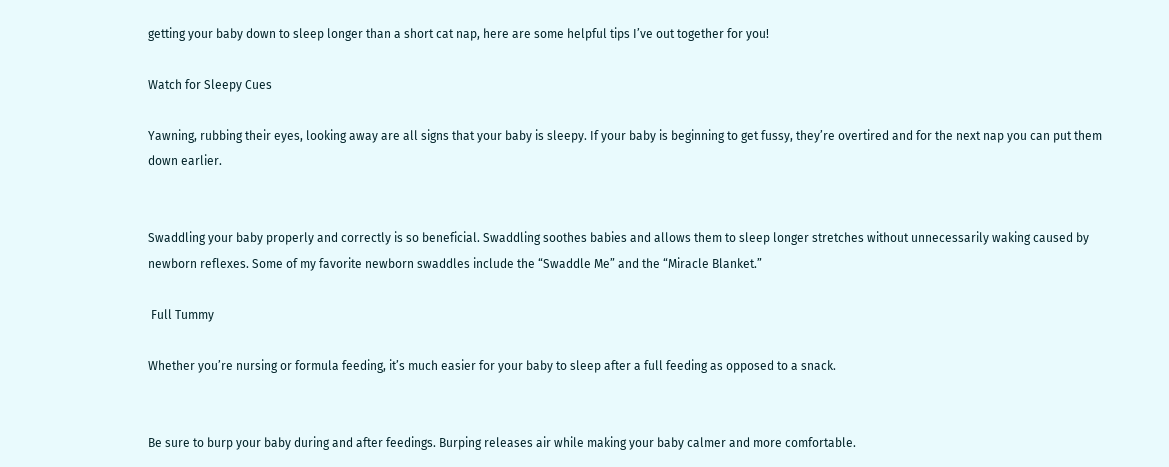getting your baby down to sleep longer than a short cat nap, here are some helpful tips I’ve out together for you!

Watch for Sleepy Cues

Yawning, rubbing their eyes, looking away are all signs that your baby is sleepy. If your baby is beginning to get fussy, they’re overtired and for the next nap you can put them down earlier.


Swaddling your baby properly and correctly is so beneficial. Swaddling soothes babies and allows them to sleep longer stretches without unnecessarily waking caused by newborn reflexes. Some of my favorite newborn swaddles include the “Swaddle Me” and the “Miracle Blanket.”

 Full Tummy

Whether you’re nursing or formula feeding, it’s much easier for your baby to sleep after a full feeding as opposed to a snack.


Be sure to burp your baby during and after feedings. Burping releases air while making your baby calmer and more comfortable.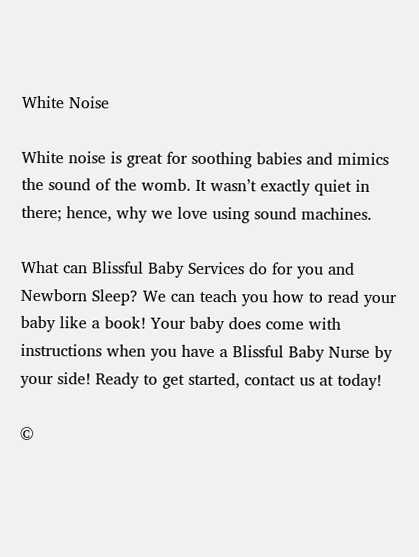White Noise

White noise is great for soothing babies and mimics the sound of the womb. It wasn’t exactly quiet in there; hence, why we love using sound machines.

What can Blissful Baby Services do for you and Newborn Sleep? We can teach you how to read your baby like a book! Your baby does come with instructions when you have a Blissful Baby Nurse by your side! Ready to get started, contact us at today!

©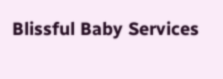Blissful Baby Services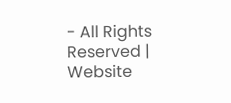- All Rights Reserved | Website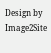Design by Image2Site